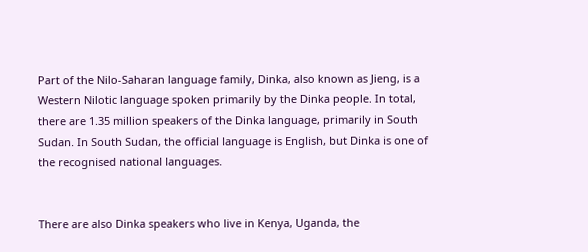Part of the Nilo-Saharan language family, Dinka, also known as Jieng, is a Western Nilotic language spoken primarily by the Dinka people. In total, there are 1.35 million speakers of the Dinka language, primarily in South Sudan. In South Sudan, the official language is English, but Dinka is one of the recognised national languages.


There are also Dinka speakers who live in Kenya, Uganda, the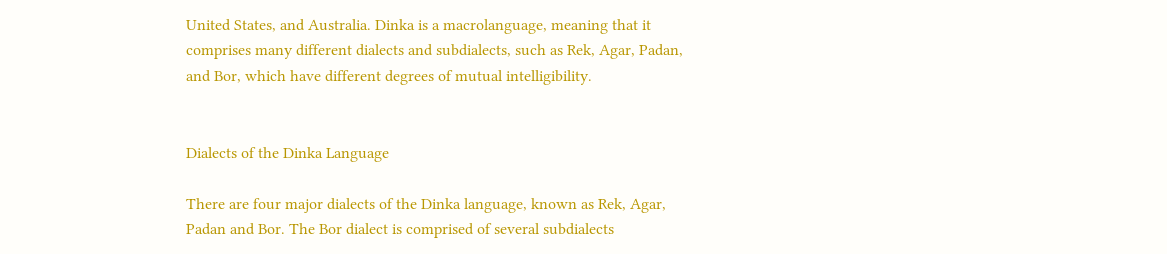United States, and Australia. Dinka is a macrolanguage, meaning that it comprises many different dialects and subdialects, such as Rek, Agar, Padan, and Bor, which have different degrees of mutual intelligibility.


Dialects of the Dinka Language

There are four major dialects of the Dinka language, known as Rek, Agar, Padan and Bor. The Bor dialect is comprised of several subdialects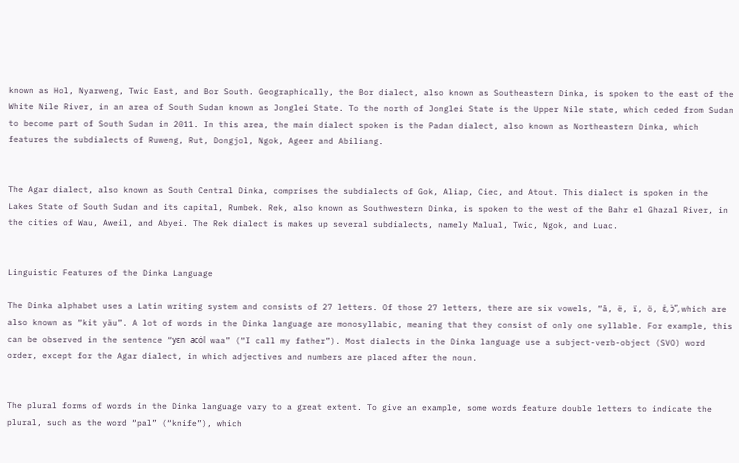known as Hol, Nyarweng, Twic East, and Bor South. Geographically, the Bor dialect, also known as Southeastern Dinka, is spoken to the east of the White Nile River, in an area of South Sudan known as Jonglei State. To the north of Jonglei State is the Upper Nile state, which ceded from Sudan to become part of South Sudan in 2011. In this area, the main dialect spoken is the Padan dialect, also known as Northeastern Dinka, which features the subdialects of Ruweng, Rut, Dongjol, Ngok, Ageer and Abiliang.


The Agar dialect, also known as South Central Dinka, comprises the subdialects of Gok, Aliap, Ciec, and Atout. This dialect is spoken in the Lakes State of South Sudan and its capital, Rumbek. Rek, also known as Southwestern Dinka, is spoken to the west of the Bahr el Ghazal River, in the cities of Wau, Aweil, and Abyei. The Rek dialect is makes up several subdialects, namely Malual, Twic, Ngok, and Luac.


Linguistic Features of the Dinka Language

The Dinka alphabet uses a Latin writing system and consists of 27 letters. Of those 27 letters, there are six vowels, “â, ë, ï, ö, ɛ̈, ɔ̈”, which are also known as “kit yäu”. A lot of words in the Dinka language are monosyllabic, meaning that they consist of only one syllable. For example, this can be observed in the sentence “yɛn acȯl waa” (“I call my father”). Most dialects in the Dinka language use a subject-verb-object (SVO) word order, except for the Agar dialect, in which adjectives and numbers are placed after the noun.


The plural forms of words in the Dinka language vary to a great extent. To give an example, some words feature double letters to indicate the plural, such as the word “pal” (“knife”), which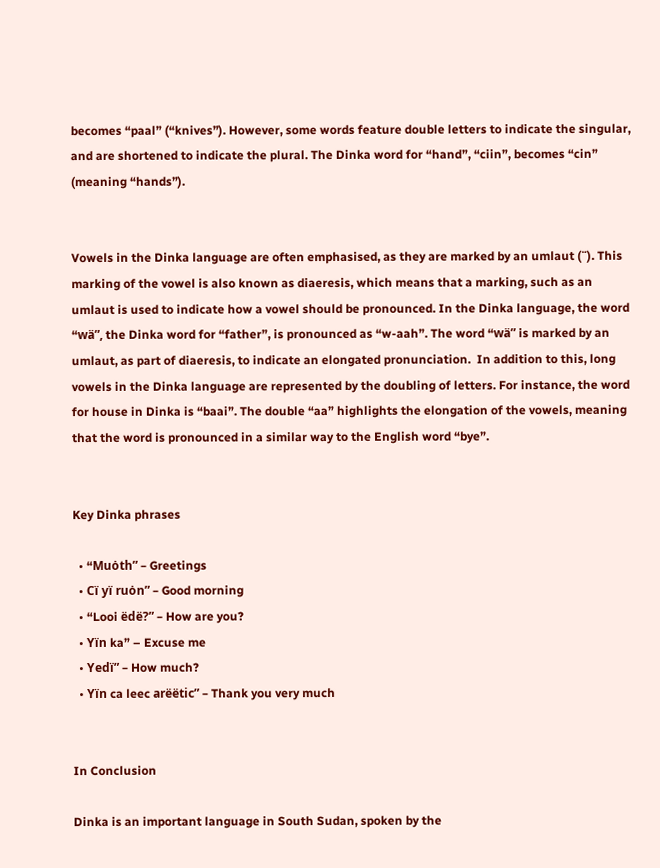becomes “paal” (“knives”). However, some words feature double letters to indicate the singular, and are shortened to indicate the plural. The Dinka word for “hand”, “ciin”, becomes “cin” (meaning “hands”).


Vowels in the Dinka language are often emphasised, as they are marked by an umlaut (¨). This marking of the vowel is also known as diaeresis, which means that a marking, such as an umlaut is used to indicate how a vowel should be pronounced. In the Dinka language, the word “wä”, the Dinka word for “father”, is pronounced as “w-aah”. The word “wä” is marked by an umlaut, as part of diaeresis, to indicate an elongated pronunciation.  In addition to this, long vowels in the Dinka language are represented by the doubling of letters. For instance, the word for house in Dinka is “baai”. The double “aa” highlights the elongation of the vowels, meaning that the word is pronounced in a similar way to the English word “bye”.


Key Dinka phrases

  • “Muȯth” – Greetings
  • Cï yï ruȯn” – Good morning
  • “Looi ëdë?” – How are you?
  • Yïn ka” – Excuse me
  • Yedï” – How much?
  • Yïn ca leec arëëtic” – Thank you very much


In Conclusion

Dinka is an important language in South Sudan, spoken by the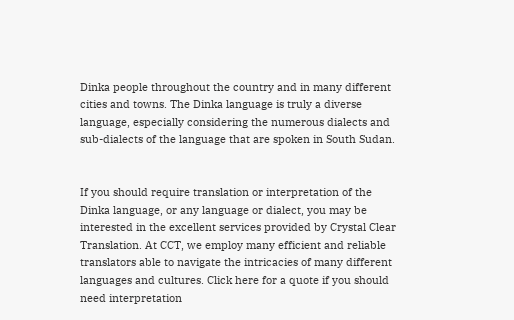Dinka people throughout the country and in many different cities and towns. The Dinka language is truly a diverse language, especially considering the numerous dialects and sub-dialects of the language that are spoken in South Sudan.


If you should require translation or interpretation of the Dinka language, or any language or dialect, you may be interested in the excellent services provided by Crystal Clear Translation. At CCT, we employ many efficient and reliable translators able to navigate the intricacies of many different languages and cultures. Click here for a quote if you should need interpretation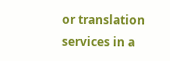or translation services in a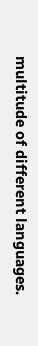multitude of different languages.